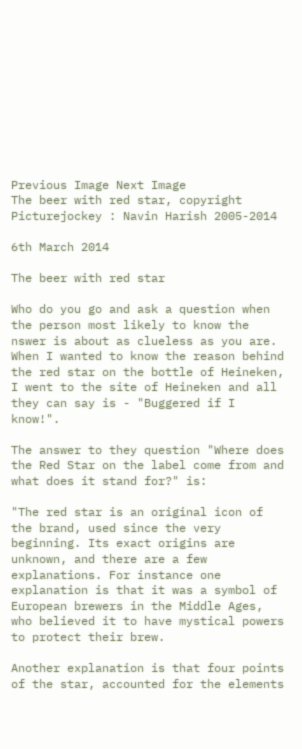Previous Image Next Image
The beer with red star, copyright Picturejockey : Navin Harish 2005-2014

6th March 2014

The beer with red star

Who do you go and ask a question when the person most likely to know the nswer is about as clueless as you are. When I wanted to know the reason behind the red star on the bottle of Heineken, I went to the site of Heineken and all they can say is - "Buggered if I know!".

The answer to they question "Where does the Red Star on the label come from and what does it stand for?" is:

"The red star is an original icon of the brand, used since the very beginning. Its exact origins are unknown, and there are a few explanations. For instance one explanation is that it was a symbol of European brewers in the Middle Ages, who believed it to have mystical powers to protect their brew.

Another explanation is that four points of the star, accounted for the elements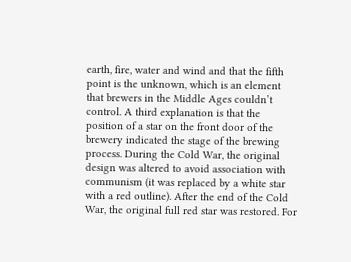earth, fire, water and wind and that the fifth point is the unknown, which is an element that brewers in the Middle Ages couldn’t control. A third explanation is that the position of a star on the front door of the brewery indicated the stage of the brewing process. During the Cold War, the original design was altered to avoid association with communism (it was replaced by a white star with a red outline). After the end of the Cold War, the original full red star was restored. For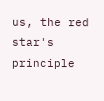us, the red star's principle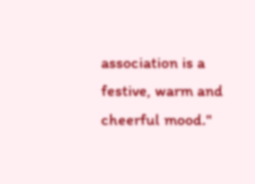association is a festive, warm and cheerful mood."